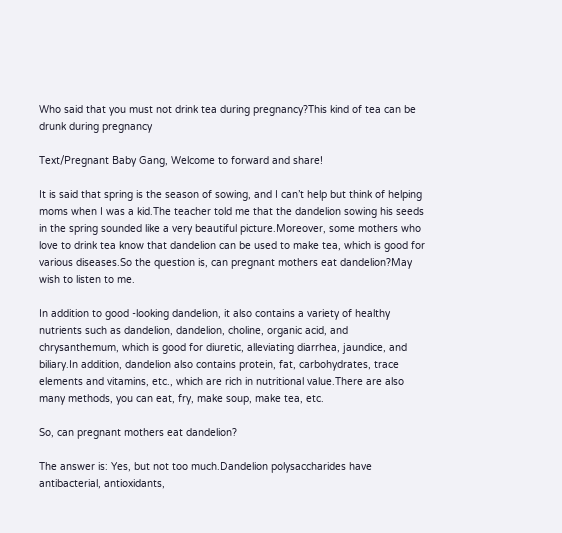Who said that you must not drink tea during pregnancy?This kind of tea can be drunk during pregnancy

Text/Pregnant Baby Gang, Welcome to forward and share!

It is said that spring is the season of sowing, and I can’t help but think of helping moms when I was a kid.The teacher told me that the dandelion sowing his seeds in the spring sounded like a very beautiful picture.Moreover, some mothers who love to drink tea know that dandelion can be used to make tea, which is good for various diseases.So the question is, can pregnant mothers eat dandelion?May wish to listen to me.

In addition to good -looking dandelion, it also contains a variety of healthy nutrients such as dandelion, dandelion, choline, organic acid, and chrysanthemum, which is good for diuretic, alleviating diarrhea, jaundice, and biliary.In addition, dandelion also contains protein, fat, carbohydrates, trace elements and vitamins, etc., which are rich in nutritional value.There are also many methods, you can eat, fry, make soup, make tea, etc.

So, can pregnant mothers eat dandelion?

The answer is: Yes, but not too much.Dandelion polysaccharides have antibacterial, antioxidants,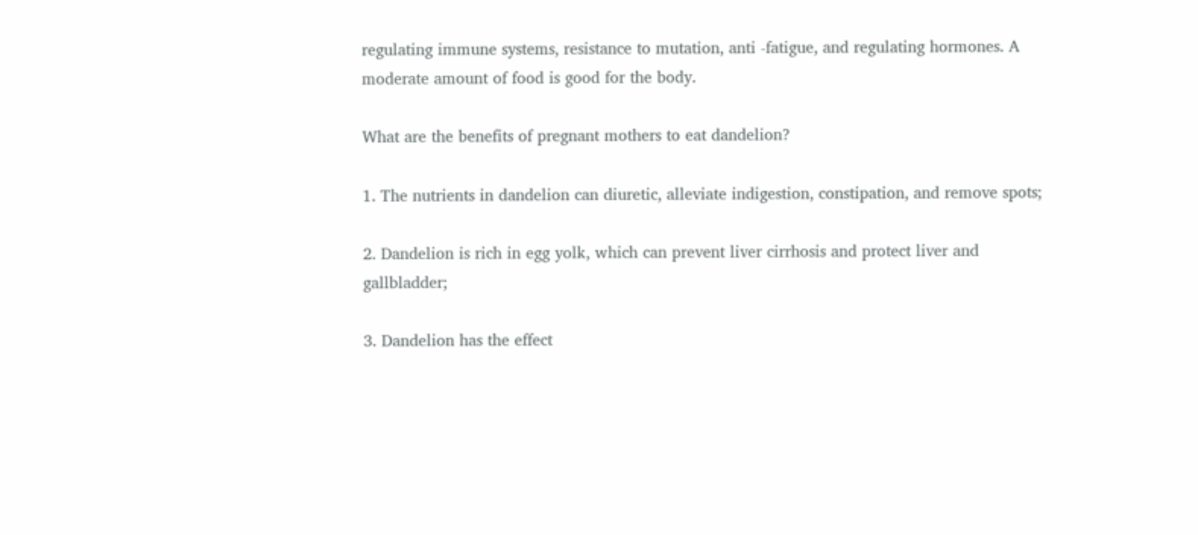regulating immune systems, resistance to mutation, anti -fatigue, and regulating hormones. A moderate amount of food is good for the body.

What are the benefits of pregnant mothers to eat dandelion?

1. The nutrients in dandelion can diuretic, alleviate indigestion, constipation, and remove spots;

2. Dandelion is rich in egg yolk, which can prevent liver cirrhosis and protect liver and gallbladder;

3. Dandelion has the effect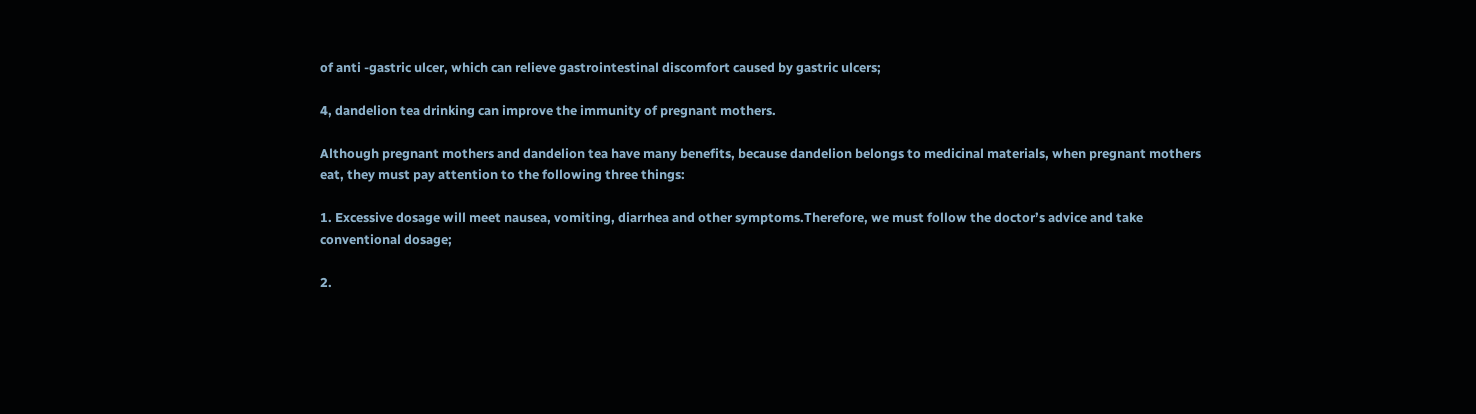of anti -gastric ulcer, which can relieve gastrointestinal discomfort caused by gastric ulcers;

4, dandelion tea drinking can improve the immunity of pregnant mothers.

Although pregnant mothers and dandelion tea have many benefits, because dandelion belongs to medicinal materials, when pregnant mothers eat, they must pay attention to the following three things:

1. Excessive dosage will meet nausea, vomiting, diarrhea and other symptoms.Therefore, we must follow the doctor’s advice and take conventional dosage;

2.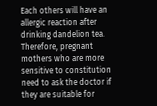Each others will have an allergic reaction after drinking dandelion tea. Therefore, pregnant mothers who are more sensitive to constitution need to ask the doctor if they are suitable for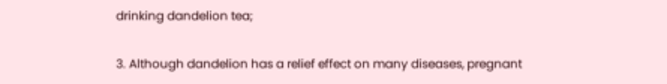drinking dandelion tea;

3. Although dandelion has a relief effect on many diseases, pregnant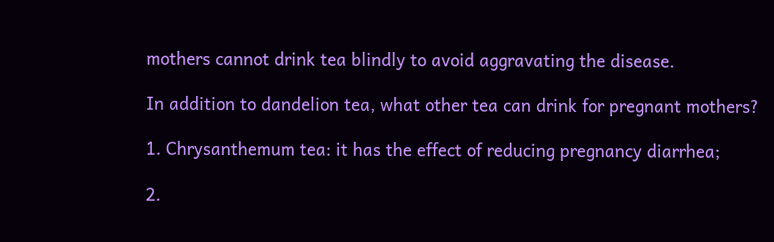mothers cannot drink tea blindly to avoid aggravating the disease.

In addition to dandelion tea, what other tea can drink for pregnant mothers?

1. Chrysanthemum tea: it has the effect of reducing pregnancy diarrhea;

2.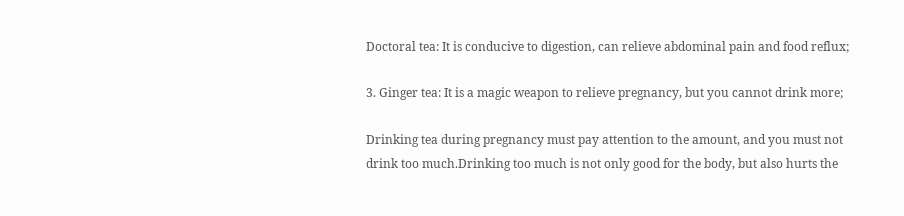Doctoral tea: It is conducive to digestion, can relieve abdominal pain and food reflux;

3. Ginger tea: It is a magic weapon to relieve pregnancy, but you cannot drink more;

Drinking tea during pregnancy must pay attention to the amount, and you must not drink too much.Drinking too much is not only good for the body, but also hurts the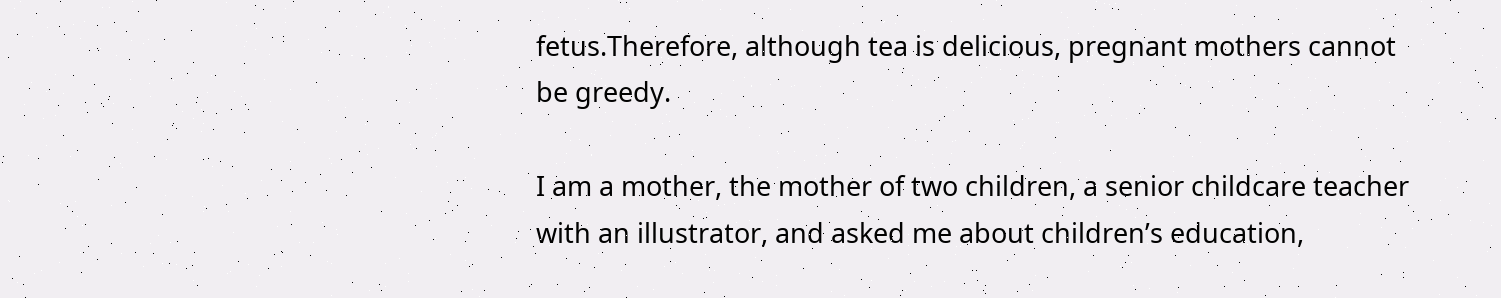fetus.Therefore, although tea is delicious, pregnant mothers cannot be greedy.

I am a mother, the mother of two children, a senior childcare teacher with an illustrator, and asked me about children’s education,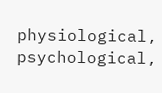physiological, psychological,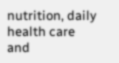nutrition, daily health care and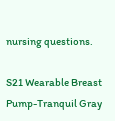nursing questions.

S21 Wearable Breast Pump-Tranquil Gray